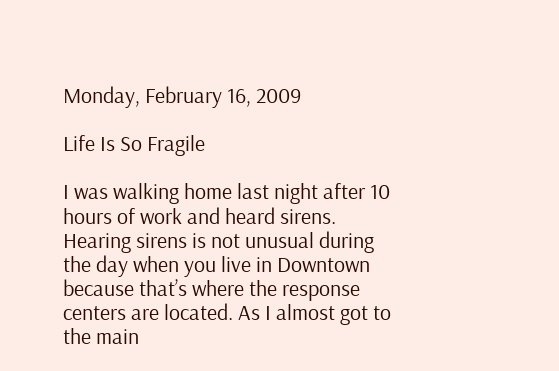Monday, February 16, 2009

Life Is So Fragile

I was walking home last night after 10 hours of work and heard sirens. Hearing sirens is not unusual during the day when you live in Downtown because that’s where the response centers are located. As I almost got to the main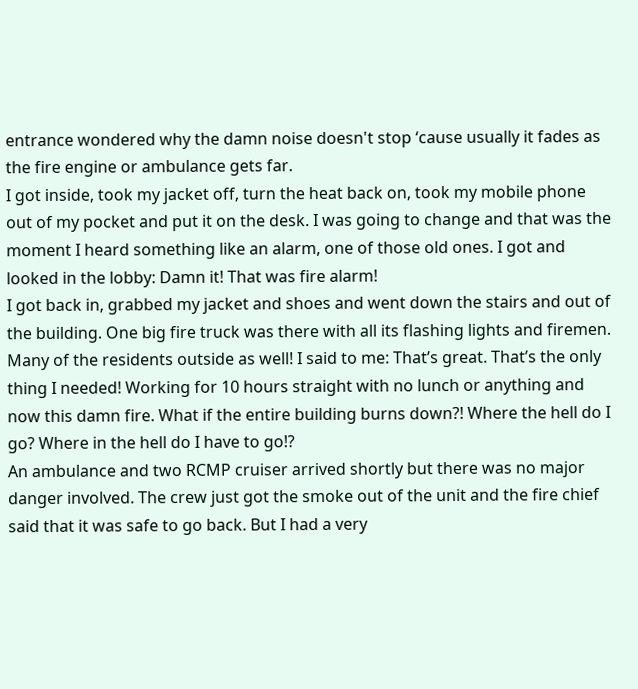entrance wondered why the damn noise doesn't stop ‘cause usually it fades as the fire engine or ambulance gets far.
I got inside, took my jacket off, turn the heat back on, took my mobile phone out of my pocket and put it on the desk. I was going to change and that was the moment I heard something like an alarm, one of those old ones. I got and looked in the lobby: Damn it! That was fire alarm!
I got back in, grabbed my jacket and shoes and went down the stairs and out of the building. One big fire truck was there with all its flashing lights and firemen. Many of the residents outside as well! I said to me: That’s great. That’s the only thing I needed! Working for 10 hours straight with no lunch or anything and now this damn fire. What if the entire building burns down?! Where the hell do I go? Where in the hell do I have to go!?
An ambulance and two RCMP cruiser arrived shortly but there was no major danger involved. The crew just got the smoke out of the unit and the fire chief said that it was safe to go back. But I had a very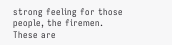strong feeling for those people, the firemen. These are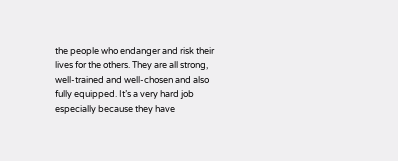the people who endanger and risk their lives for the others. They are all strong, well-trained and well-chosen and also fully equipped. It’s a very hard job especially because they have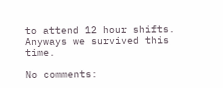to attend 12 hour shifts.
Anyways we survived this time.

No comments: